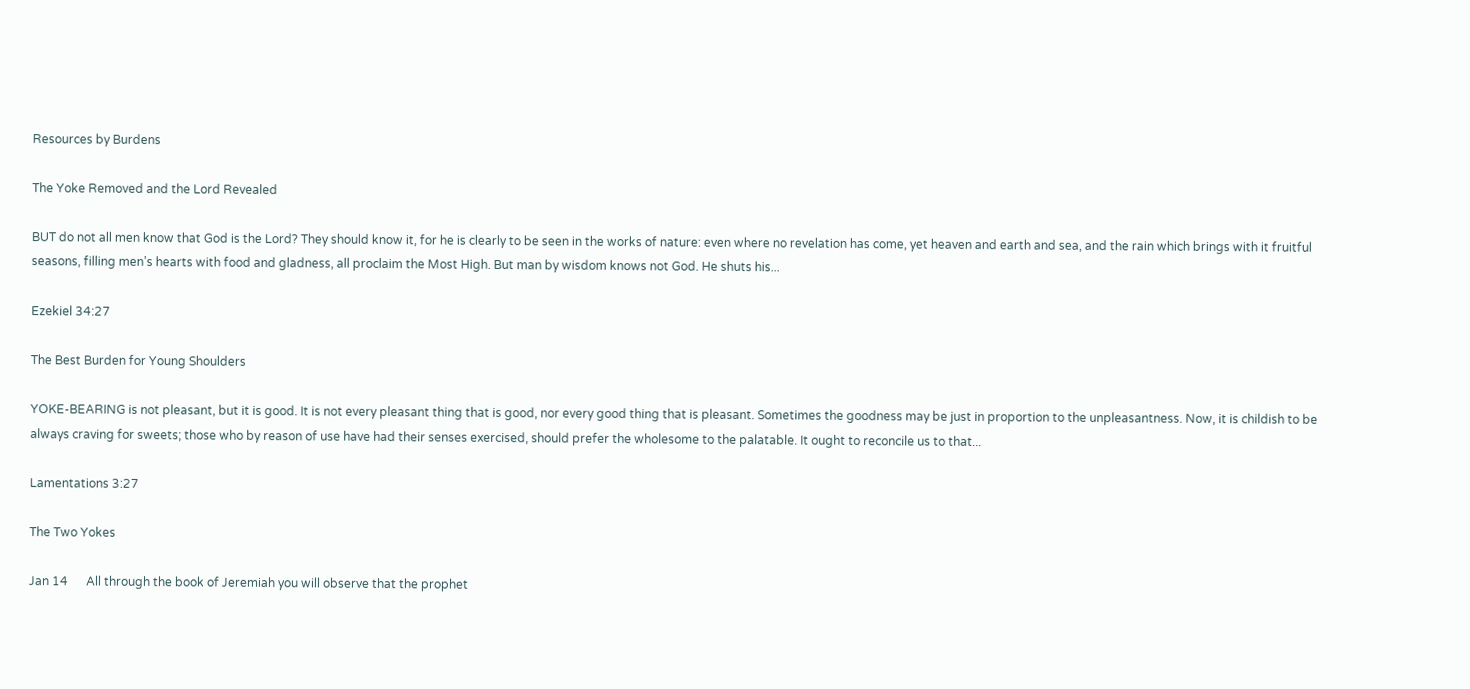Resources by Burdens

The Yoke Removed and the Lord Revealed

BUT do not all men know that God is the Lord? They should know it, for he is clearly to be seen in the works of nature: even where no revelation has come, yet heaven and earth and sea, and the rain which brings with it fruitful seasons, filling men’s hearts with food and gladness, all proclaim the Most High. But man by wisdom knows not God. He shuts his...

Ezekiel 34:27

The Best Burden for Young Shoulders

YOKE-BEARING is not pleasant, but it is good. It is not every pleasant thing that is good, nor every good thing that is pleasant. Sometimes the goodness may be just in proportion to the unpleasantness. Now, it is childish to be always craving for sweets; those who by reason of use have had their senses exercised, should prefer the wholesome to the palatable. It ought to reconcile us to that...

Lamentations 3:27

The Two Yokes

Jan 14      All through the book of Jeremiah you will observe that the prophet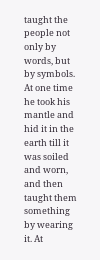taught the people not only by words, but by symbols. At one time he took his mantle and hid it in the earth till it was soiled and worn, and then taught them something by wearing it. At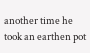another time he took an earthen pot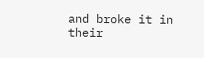and broke it in their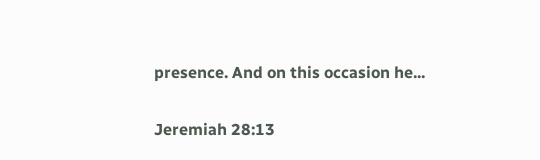presence. And on this occasion he...

Jeremiah 28:13